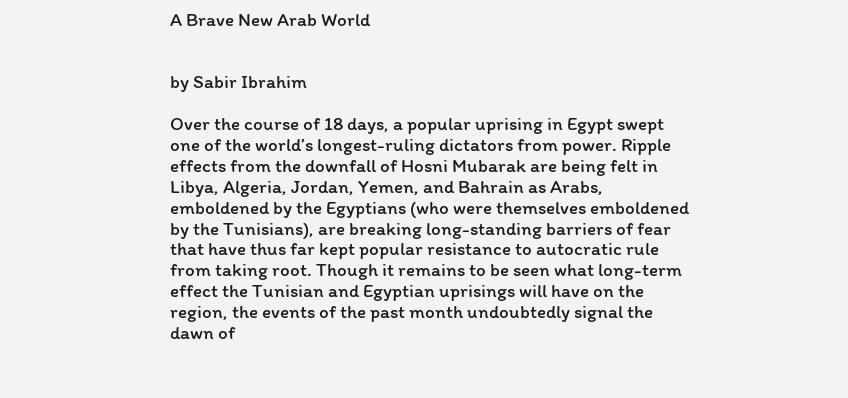A Brave New Arab World


by Sabir Ibrahim

Over the course of 18 days, a popular uprising in Egypt swept one of the world’s longest-ruling dictators from power. Ripple effects from the downfall of Hosni Mubarak are being felt in Libya, Algeria, Jordan, Yemen, and Bahrain as Arabs, emboldened by the Egyptians (who were themselves emboldened by the Tunisians), are breaking long-standing barriers of fear that have thus far kept popular resistance to autocratic rule from taking root. Though it remains to be seen what long-term effect the Tunisian and Egyptian uprisings will have on the region, the events of the past month undoubtedly signal the dawn of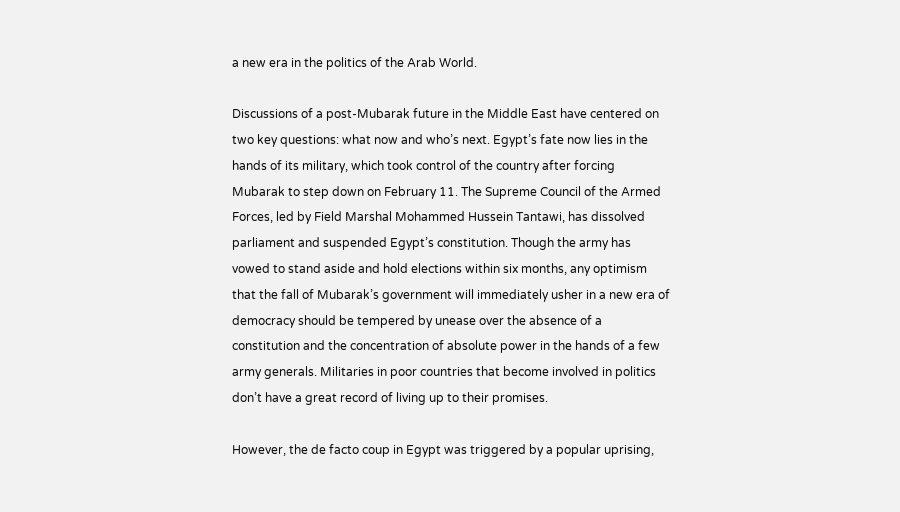a new era in the politics of the Arab World.

Discussions of a post-Mubarak future in the Middle East have centered on two key questions: what now and who’s next. Egypt’s fate now lies in the hands of its military, which took control of the country after forcing Mubarak to step down on February 11. The Supreme Council of the Armed Forces, led by Field Marshal Mohammed Hussein Tantawi, has dissolved parliament and suspended Egypt’s constitution. Though the army has vowed to stand aside and hold elections within six months, any optimism that the fall of Mubarak’s government will immediately usher in a new era of democracy should be tempered by unease over the absence of a constitution and the concentration of absolute power in the hands of a few army generals. Militaries in poor countries that become involved in politics don’t have a great record of living up to their promises.

However, the de facto coup in Egypt was triggered by a popular uprising,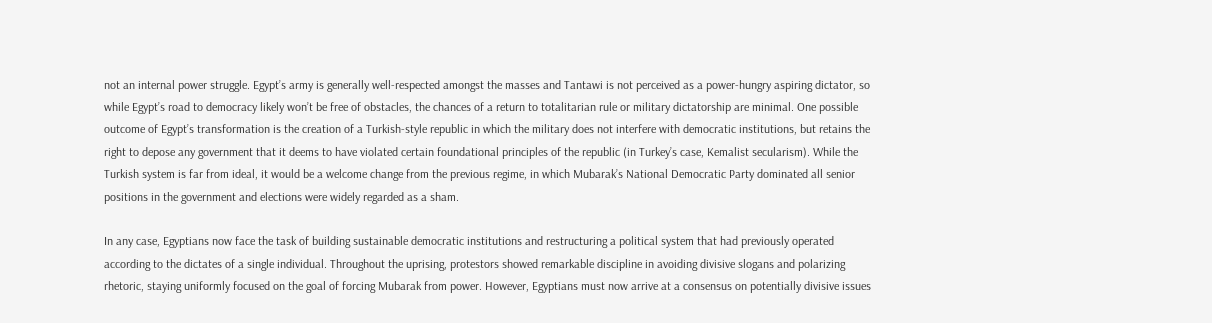not an internal power struggle. Egypt’s army is generally well-respected amongst the masses and Tantawi is not perceived as a power-hungry aspiring dictator, so while Egypt’s road to democracy likely won’t be free of obstacles, the chances of a return to totalitarian rule or military dictatorship are minimal. One possible outcome of Egypt’s transformation is the creation of a Turkish-style republic in which the military does not interfere with democratic institutions, but retains the right to depose any government that it deems to have violated certain foundational principles of the republic (in Turkey’s case, Kemalist secularism). While the Turkish system is far from ideal, it would be a welcome change from the previous regime, in which Mubarak’s National Democratic Party dominated all senior positions in the government and elections were widely regarded as a sham.

In any case, Egyptians now face the task of building sustainable democratic institutions and restructuring a political system that had previously operated according to the dictates of a single individual. Throughout the uprising, protestors showed remarkable discipline in avoiding divisive slogans and polarizing rhetoric, staying uniformly focused on the goal of forcing Mubarak from power. However, Egyptians must now arrive at a consensus on potentially divisive issues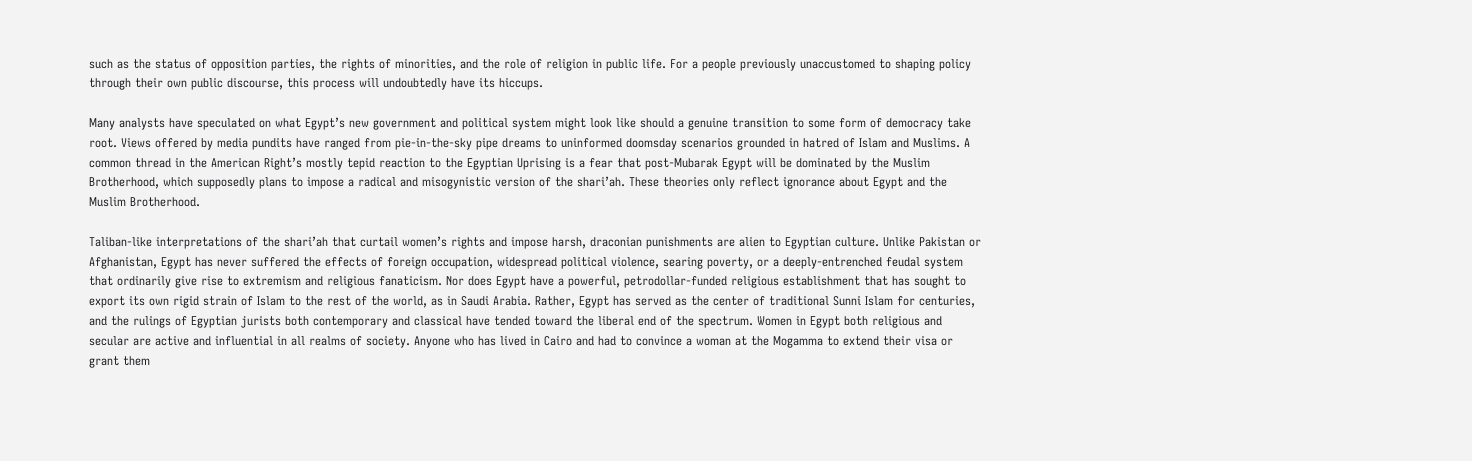such as the status of opposition parties, the rights of minorities, and the role of religion in public life. For a people previously unaccustomed to shaping policy through their own public discourse, this process will undoubtedly have its hiccups.

Many analysts have speculated on what Egypt’s new government and political system might look like should a genuine transition to some form of democracy take root. Views offered by media pundits have ranged from pie-in-the-sky pipe dreams to uninformed doomsday scenarios grounded in hatred of Islam and Muslims. A common thread in the American Right’s mostly tepid reaction to the Egyptian Uprising is a fear that post-Mubarak Egypt will be dominated by the Muslim Brotherhood, which supposedly plans to impose a radical and misogynistic version of the shari’ah. These theories only reflect ignorance about Egypt and the Muslim Brotherhood.

Taliban-like interpretations of the shari’ah that curtail women’s rights and impose harsh, draconian punishments are alien to Egyptian culture. Unlike Pakistan or Afghanistan, Egypt has never suffered the effects of foreign occupation, widespread political violence, searing poverty, or a deeply-entrenched feudal system that ordinarily give rise to extremism and religious fanaticism. Nor does Egypt have a powerful, petrodollar-funded religious establishment that has sought to export its own rigid strain of Islam to the rest of the world, as in Saudi Arabia. Rather, Egypt has served as the center of traditional Sunni Islam for centuries, and the rulings of Egyptian jurists both contemporary and classical have tended toward the liberal end of the spectrum. Women in Egypt both religious and secular are active and influential in all realms of society. Anyone who has lived in Cairo and had to convince a woman at the Mogamma to extend their visa or grant them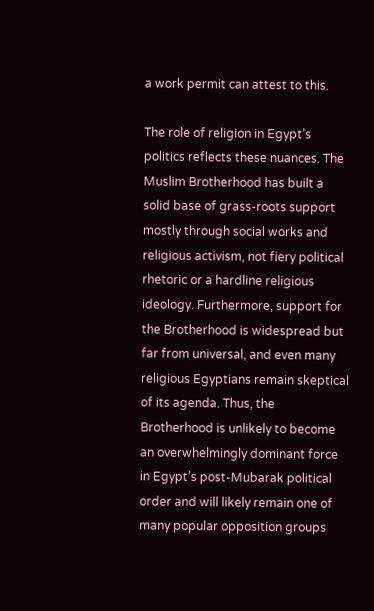a work permit can attest to this.

The role of religion in Egypt’s politics reflects these nuances. The Muslim Brotherhood has built a solid base of grass-roots support mostly through social works and religious activism, not fiery political rhetoric or a hardline religious ideology. Furthermore, support for the Brotherhood is widespread but far from universal, and even many religious Egyptians remain skeptical of its agenda. Thus, the Brotherhood is unlikely to become an overwhelmingly dominant force in Egypt’s post-Mubarak political order and will likely remain one of many popular opposition groups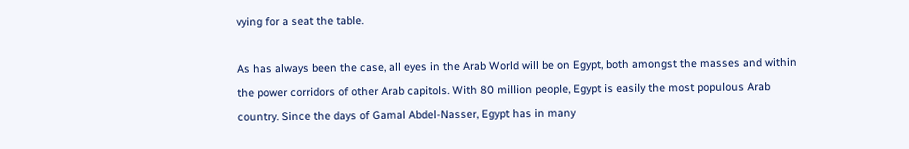vying for a seat the table.

As has always been the case, all eyes in the Arab World will be on Egypt, both amongst the masses and within the power corridors of other Arab capitols. With 80 million people, Egypt is easily the most populous Arab country. Since the days of Gamal Abdel-Nasser, Egypt has in many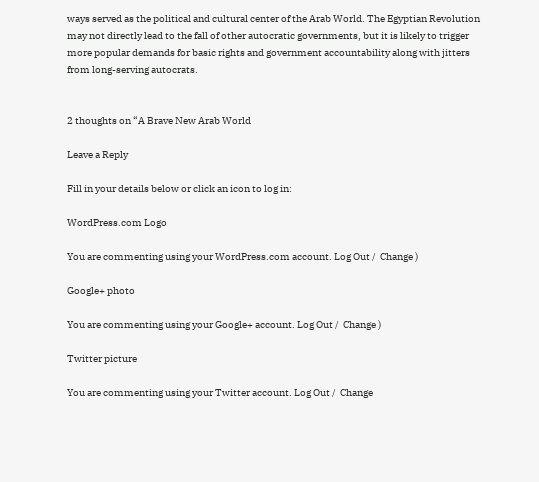ways served as the political and cultural center of the Arab World. The Egyptian Revolution may not directly lead to the fall of other autocratic governments, but it is likely to trigger more popular demands for basic rights and government accountability along with jitters from long-serving autocrats.


2 thoughts on “A Brave New Arab World

Leave a Reply

Fill in your details below or click an icon to log in:

WordPress.com Logo

You are commenting using your WordPress.com account. Log Out /  Change )

Google+ photo

You are commenting using your Google+ account. Log Out /  Change )

Twitter picture

You are commenting using your Twitter account. Log Out /  Change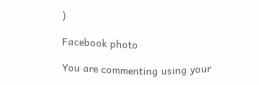)

Facebook photo

You are commenting using your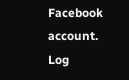Facebook account. Log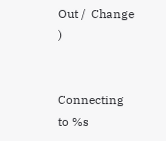Out /  Change )


Connecting to %s